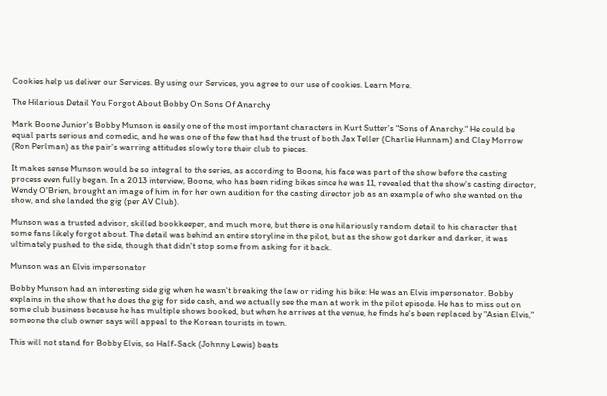Cookies help us deliver our Services. By using our Services, you agree to our use of cookies. Learn More.

The Hilarious Detail You Forgot About Bobby On Sons Of Anarchy

Mark Boone Junior's Bobby Munson is easily one of the most important characters in Kurt Sutter's "Sons of Anarchy." He could be equal parts serious and comedic, and he was one of the few that had the trust of both Jax Teller (Charlie Hunnam) and Clay Morrow (Ron Perlman) as the pair's warring attitudes slowly tore their club to pieces.

It makes sense Munson would be so integral to the series, as according to Boone, his face was part of the show before the casting process even fully began. In a 2013 interview, Boone, who has been riding bikes since he was 11, revealed that the show's casting director, Wendy O'Brien, brought an image of him in for her own audition for the casting director job as an example of who she wanted on the show, and she landed the gig (per AV Club).

Munson was a trusted advisor, skilled bookkeeper, and much more, but there is one hilariously random detail to his character that some fans likely forgot about. The detail was behind an entire storyline in the pilot, but as the show got darker and darker, it was ultimately pushed to the side, though that didn't stop some from asking for it back.

Munson was an Elvis impersonator

Bobby Munson had an interesting side gig when he wasn't breaking the law or riding his bike: He was an Elvis impersonator. Bobby explains in the show that he does the gig for side cash, and we actually see the man at work in the pilot episode. He has to miss out on some club business because he has multiple shows booked, but when he arrives at the venue, he finds he's been replaced by "Asian Elvis," someone the club owner says will appeal to the Korean tourists in town.

This will not stand for Bobby Elvis, so Half-Sack (Johnny Lewis) beats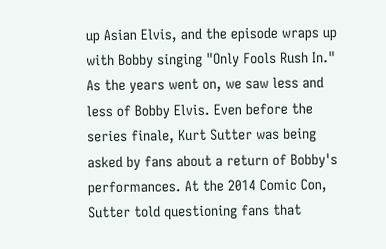up Asian Elvis, and the episode wraps up with Bobby singing "Only Fools Rush In." As the years went on, we saw less and less of Bobby Elvis. Even before the series finale, Kurt Sutter was being asked by fans about a return of Bobby's performances. At the 2014 Comic Con, Sutter told questioning fans that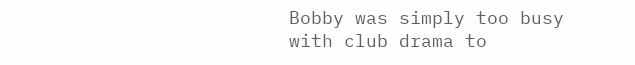Bobby was simply too busy with club drama to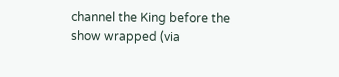channel the King before the show wrapped (via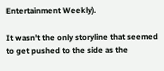Entertainment Weekly).

It wasn't the only storyline that seemed to get pushed to the side as the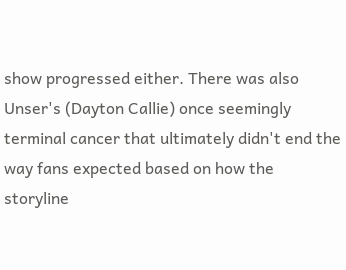show progressed either. There was also Unser's (Dayton Callie) once seemingly terminal cancer that ultimately didn't end the way fans expected based on how the storyline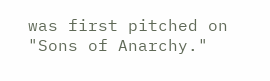was first pitched on "Sons of Anarchy."